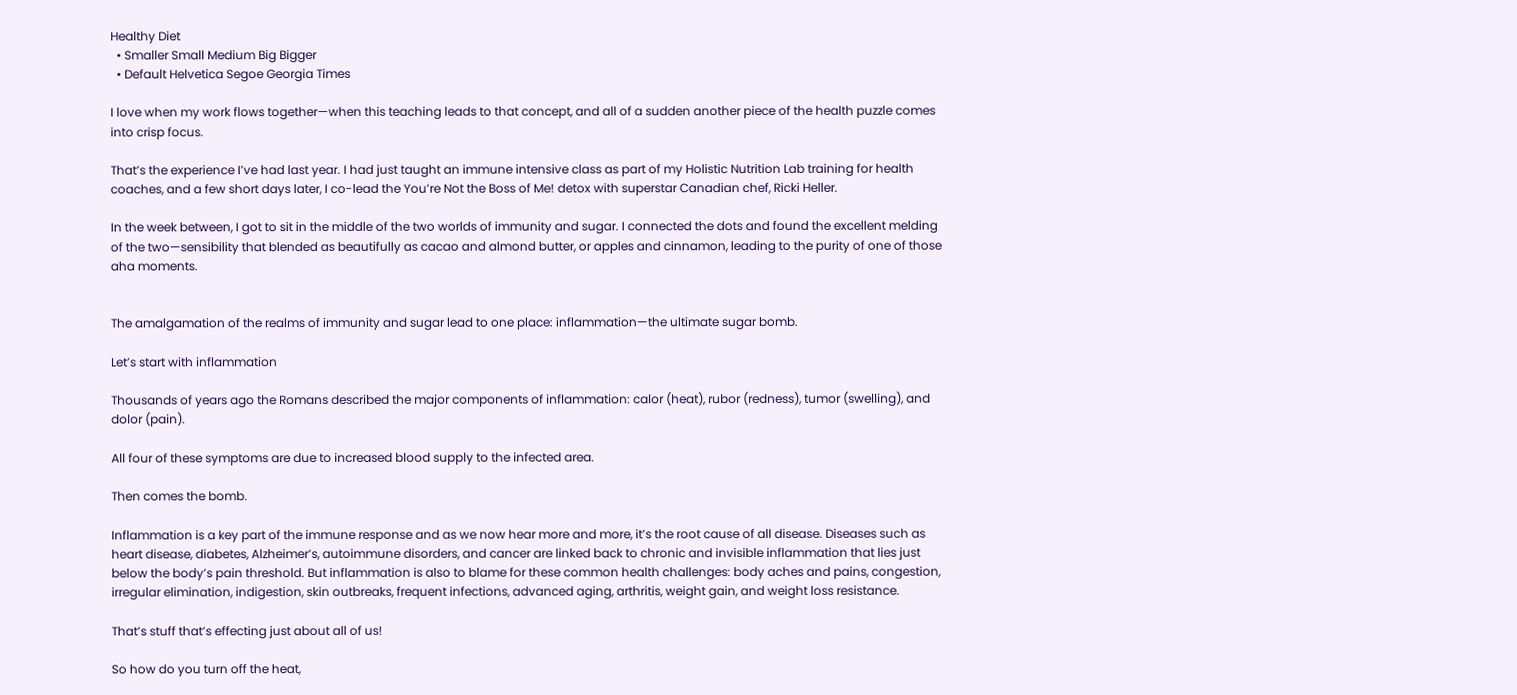Healthy Diet
  • Smaller Small Medium Big Bigger
  • Default Helvetica Segoe Georgia Times

I love when my work flows together—when this teaching leads to that concept, and all of a sudden another piece of the health puzzle comes into crisp focus.

That’s the experience I’ve had last year. I had just taught an immune intensive class as part of my Holistic Nutrition Lab training for health coaches, and a few short days later, I co-lead the You’re Not the Boss of Me! detox with superstar Canadian chef, Ricki Heller.

In the week between, I got to sit in the middle of the two worlds of immunity and sugar. I connected the dots and found the excellent melding of the two—sensibility that blended as beautifully as cacao and almond butter, or apples and cinnamon, leading to the purity of one of those aha moments.


The amalgamation of the realms of immunity and sugar lead to one place: inflammation—the ultimate sugar bomb.

Let’s start with inflammation

Thousands of years ago the Romans described the major components of inflammation: calor (heat), rubor (redness), tumor (swelling), and dolor (pain).

All four of these symptoms are due to increased blood supply to the infected area.

Then comes the bomb.

Inflammation is a key part of the immune response and as we now hear more and more, it’s the root cause of all disease. Diseases such as heart disease, diabetes, Alzheimer’s, autoimmune disorders, and cancer are linked back to chronic and invisible inflammation that lies just below the body’s pain threshold. But inflammation is also to blame for these common health challenges: body aches and pains, congestion, irregular elimination, indigestion, skin outbreaks, frequent infections, advanced aging, arthritis, weight gain, and weight loss resistance.

That’s stuff that’s effecting just about all of us!

So how do you turn off the heat,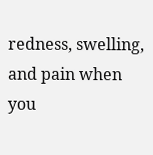redness, swelling, and pain when you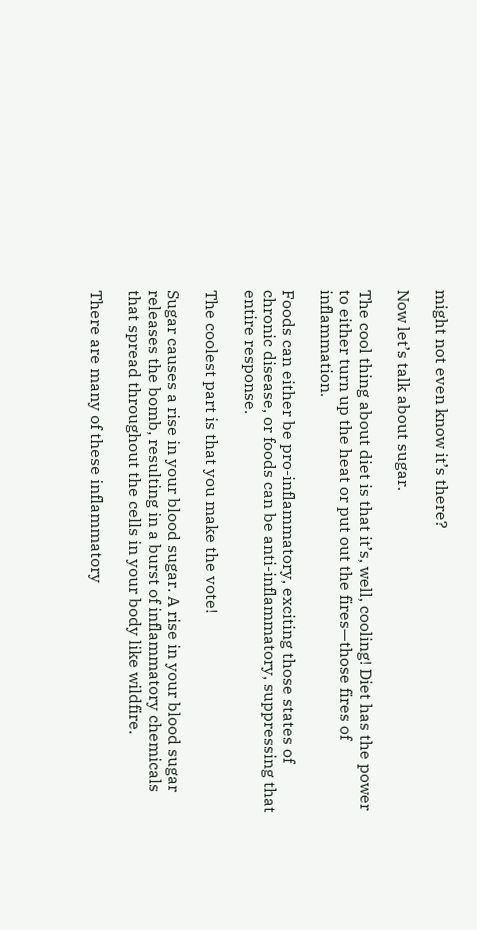might not even know it’s there?

Now let’s talk about sugar.

The cool thing about diet is that it’s, well, cooling! Diet has the power to either turn up the heat or put out the fires—those fires of inflammation.

Foods can either be pro-inflammatory, exciting those states of chronic disease, or foods can be anti-inflammatory, suppressing that entire response.

The coolest part is that you make the vote!

Sugar causes a rise in your blood sugar. A rise in your blood sugar releases the bomb, resulting in a burst of inflammatory chemicals that spread throughout the cells in your body like wildfire.

There are many of these inflammatory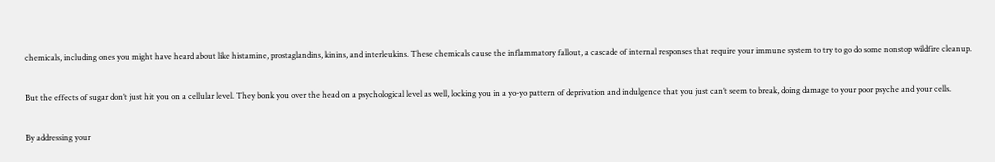chemicals, including ones you might have heard about like histamine, prostaglandins, kinins, and interleukins. These chemicals cause the inflammatory fallout, a cascade of internal responses that require your immune system to try to go do some nonstop wildfire cleanup.

But the effects of sugar don’t just hit you on a cellular level. They bonk you over the head on a psychological level as well, locking you in a yo-yo pattern of deprivation and indulgence that you just can’t seem to break, doing damage to your poor psyche and your cells.

By addressing your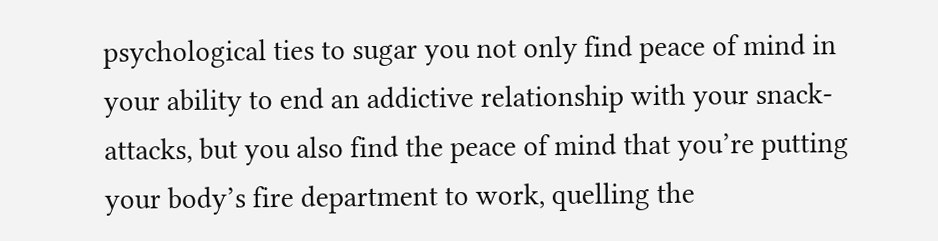psychological ties to sugar you not only find peace of mind in your ability to end an addictive relationship with your snack-attacks, but you also find the peace of mind that you’re putting your body’s fire department to work, quelling the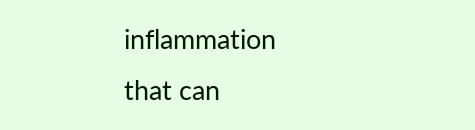inflammation that can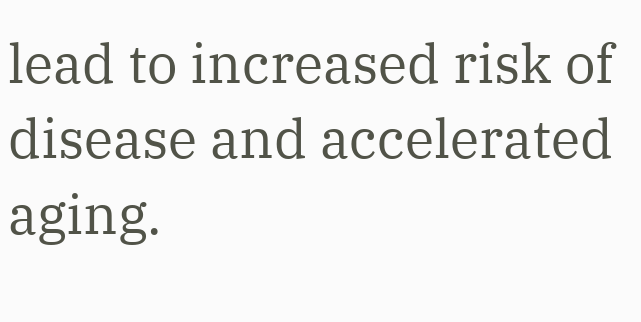lead to increased risk of disease and accelerated aging.